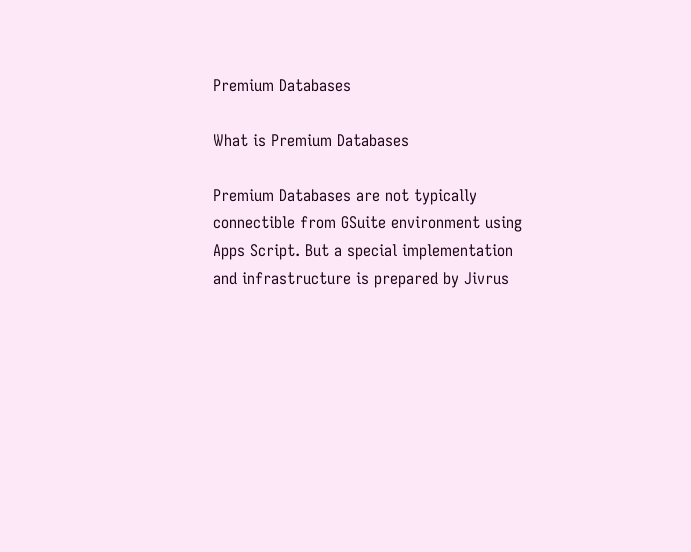Premium Databases

What is Premium Databases

Premium Databases are not typically connectible from GSuite environment using Apps Script. But a special implementation and infrastructure is prepared by Jivrus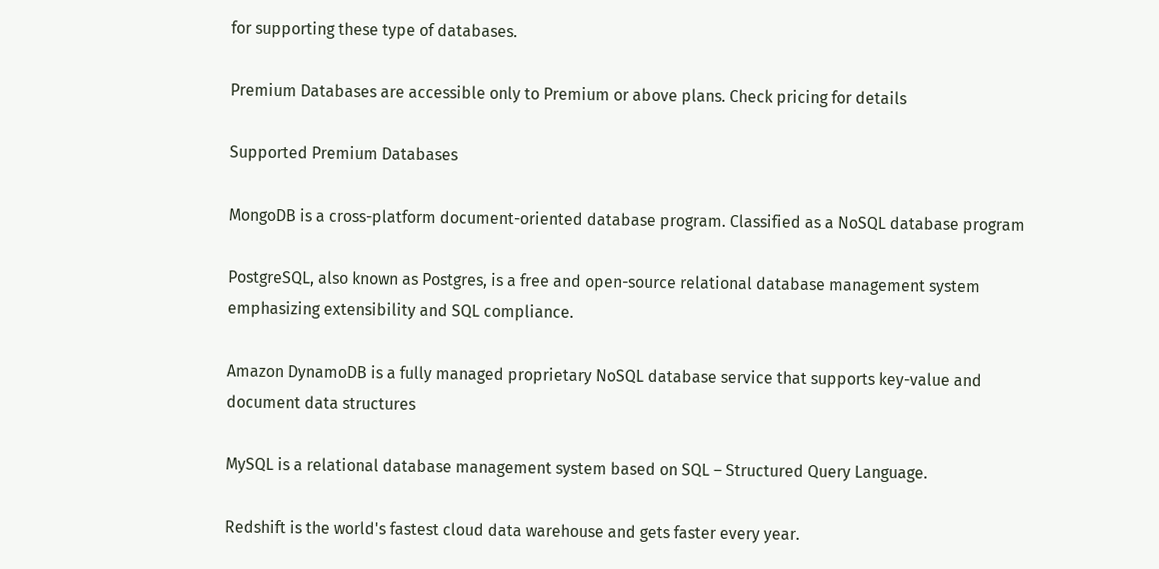for supporting these type of databases.

Premium Databases are accessible only to Premium or above plans. Check pricing for details

Supported Premium Databases

MongoDB is a cross-platform document-oriented database program. Classified as a NoSQL database program

PostgreSQL, also known as Postgres, is a free and open-source relational database management system emphasizing extensibility and SQL compliance.

Amazon DynamoDB is a fully managed proprietary NoSQL database service that supports key-value and document data structures

MySQL is a relational database management system based on SQL – Structured Query Language.

Redshift is the world's fastest cloud data warehouse and gets faster every year.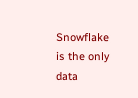Snowflake is the only data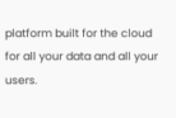platform built for the cloud for all your data and all your users.